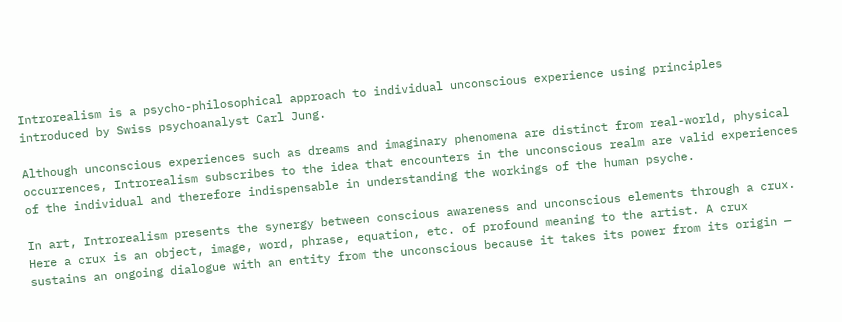Introrealism is a psycho-philosophical approach to individual unconscious experience using principles introduced by Swiss psychoanalyst Carl Jung.

Although unconscious experiences such as dreams and imaginary phenomena are distinct from real-world, physical occurrences, Introrealism subscribes to the idea that encounters in the unconscious realm are valid experiences of the individual and therefore indispensable in understanding the workings of the human psyche.

In art, Introrealism presents the synergy between conscious awareness and unconscious elements through a crux. Here a crux is an object, image, word, phrase, equation, etc. of profound meaning to the artist. A crux sustains an ongoing dialogue with an entity from the unconscious because it takes its power from its origin —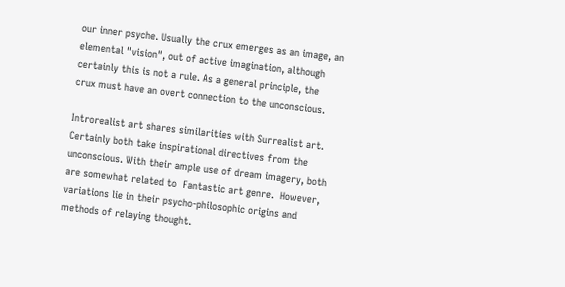our inner psyche. Usually the crux emerges as an image, an elemental "vision", out of active imagination, although certainly this is not a rule. As a general principle, the crux must have an overt connection to the unconscious.

Introrealist art shares similarities with Surrealist art. Certainly both take inspirational directives from the unconscious. With their ample use of dream imagery, both are somewhat related to  Fantastic art genre.  However, variations lie in their psycho-philosophic origins and methods of relaying thought.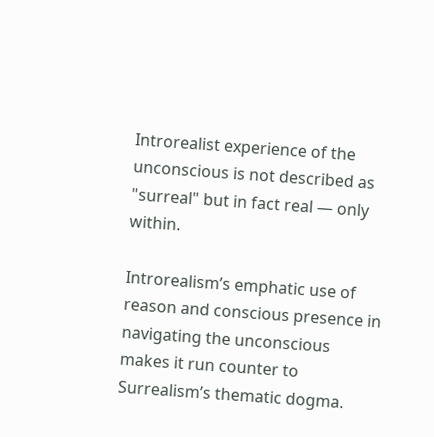Introrealist experience of the unconscious is not described as "surreal" but in fact real — only within.

Introrealism’s emphatic use of reason and conscious presence in navigating the unconscious makes it run counter to Surrealism’s thematic dogma.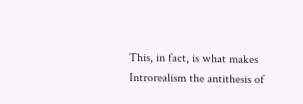This, in fact, is what makes Introrealism the antithesis of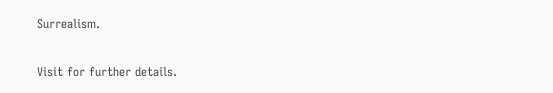Surrealism.

Visit for further details.